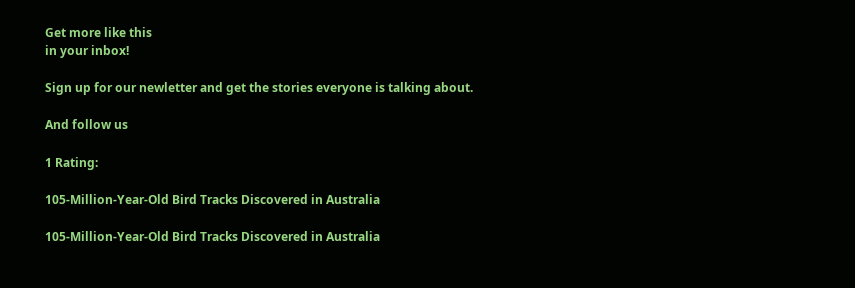Get more like this
in your inbox!

Sign up for our newletter and get the stories everyone is talking about.

And follow us

1 Rating:

105-Million-Year-Old Bird Tracks Discovered in Australia

105-Million-Year-Old Bird Tracks Discovered in Australia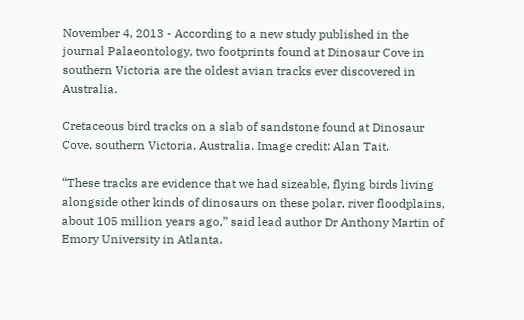November 4, 2013 - According to a new study published in the journal Palaeontology, two footprints found at Dinosaur Cove in southern Victoria are the oldest avian tracks ever discovered in Australia.

Cretaceous bird tracks on a slab of sandstone found at Dinosaur Cove, southern Victoria, Australia. Image credit: Alan Tait.

“These tracks are evidence that we had sizeable, flying birds living alongside other kinds of dinosaurs on these polar, river floodplains, about 105 million years ago,” said lead author Dr Anthony Martin of Emory University in Atlanta.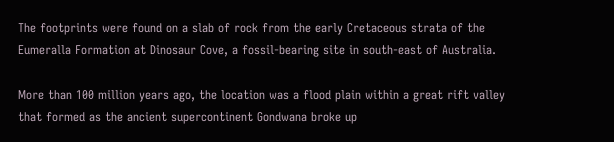The footprints were found on a slab of rock from the early Cretaceous strata of the Eumeralla Formation at Dinosaur Cove, a fossil-bearing site in south-east of Australia.

More than 100 million years ago, the location was a flood plain within a great rift valley that formed as the ancient supercontinent Gondwana broke up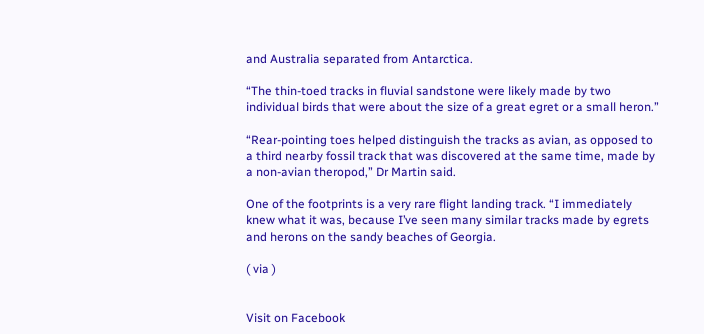and Australia separated from Antarctica.

“The thin-toed tracks in fluvial sandstone were likely made by two individual birds that were about the size of a great egret or a small heron.”

“Rear-pointing toes helped distinguish the tracks as avian, as opposed to a third nearby fossil track that was discovered at the same time, made by a non-avian theropod,” Dr Martin said.

One of the footprints is a very rare flight landing track. “I immediately knew what it was, because I’ve seen many similar tracks made by egrets and herons on the sandy beaches of Georgia.

( via )


Visit on Facebook